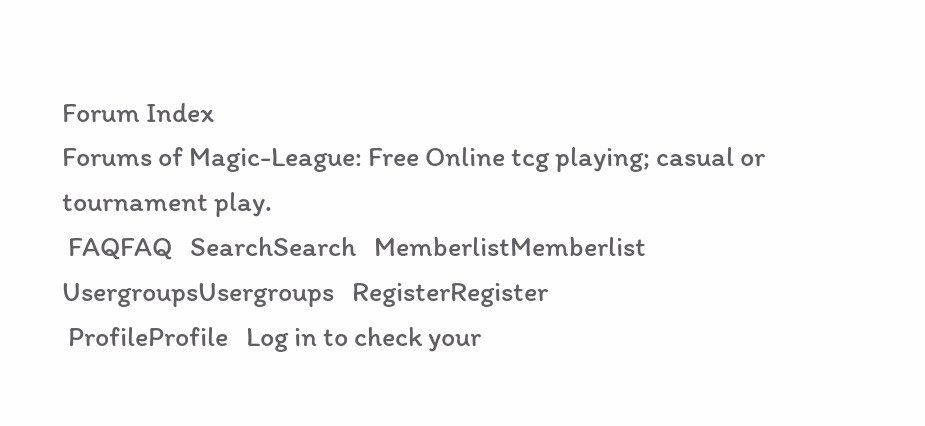Forum Index
Forums of Magic-League: Free Online tcg playing; casual or tournament play.
 FAQFAQ   SearchSearch   MemberlistMemberlist   UsergroupsUsergroups   RegisterRegister
 ProfileProfile   Log in to check your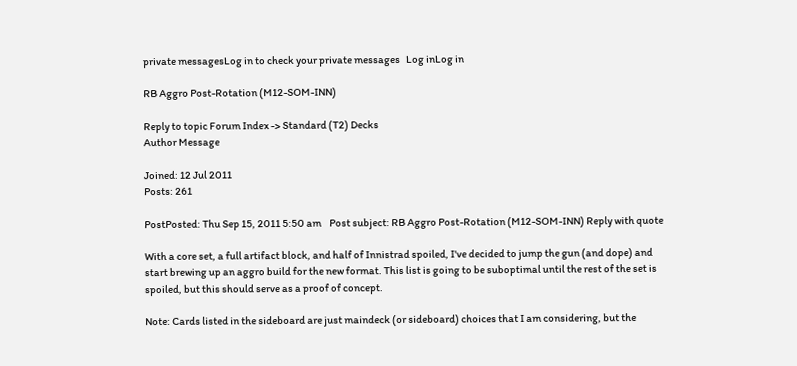private messagesLog in to check your private messages   Log inLog in

RB Aggro Post-Rotation (M12-SOM-INN)

Reply to topic Forum Index -> Standard (T2) Decks
Author Message

Joined: 12 Jul 2011
Posts: 261

PostPosted: Thu Sep 15, 2011 5:50 am    Post subject: RB Aggro Post-Rotation (M12-SOM-INN) Reply with quote

With a core set, a full artifact block, and half of Innistrad spoiled, I've decided to jump the gun (and dope) and start brewing up an aggro build for the new format. This list is going to be suboptimal until the rest of the set is spoiled, but this should serve as a proof of concept.

Note: Cards listed in the sideboard are just maindeck (or sideboard) choices that I am considering, but the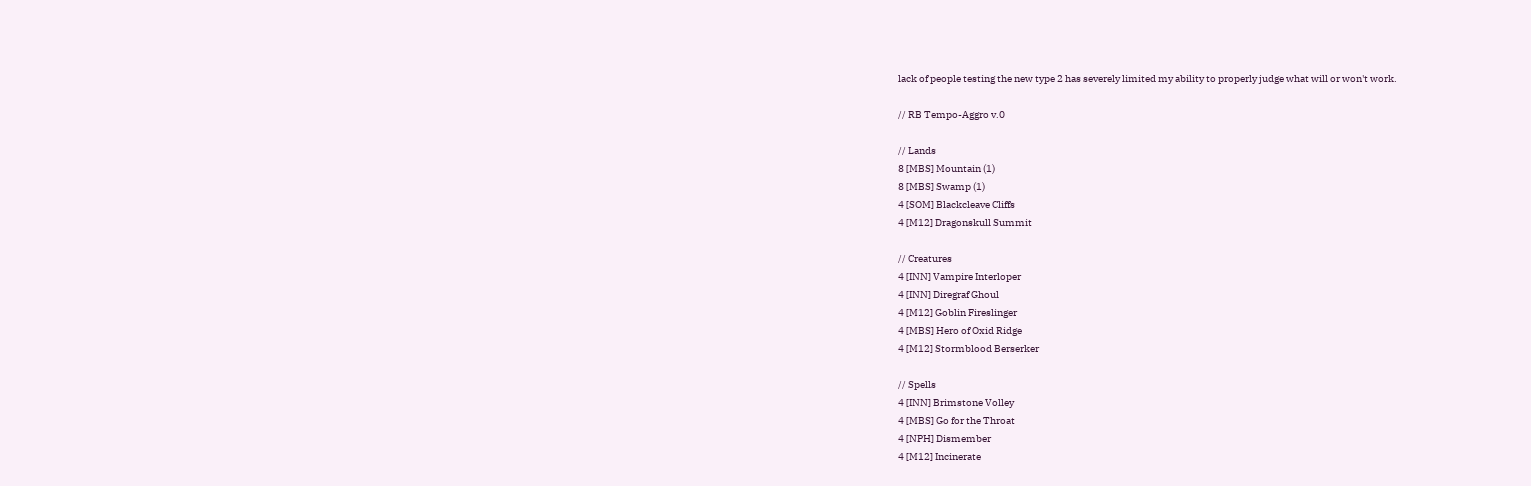lack of people testing the new type 2 has severely limited my ability to properly judge what will or won't work.

// RB Tempo-Aggro v.0

// Lands
8 [MBS] Mountain (1)
8 [MBS] Swamp (1)
4 [SOM] Blackcleave Cliffs
4 [M12] Dragonskull Summit

// Creatures
4 [INN] Vampire Interloper
4 [INN] Diregraf Ghoul
4 [M12] Goblin Fireslinger
4 [MBS] Hero of Oxid Ridge
4 [M12] Stormblood Berserker

// Spells
4 [INN] Brimstone Volley
4 [MBS] Go for the Throat
4 [NPH] Dismember
4 [M12] Incinerate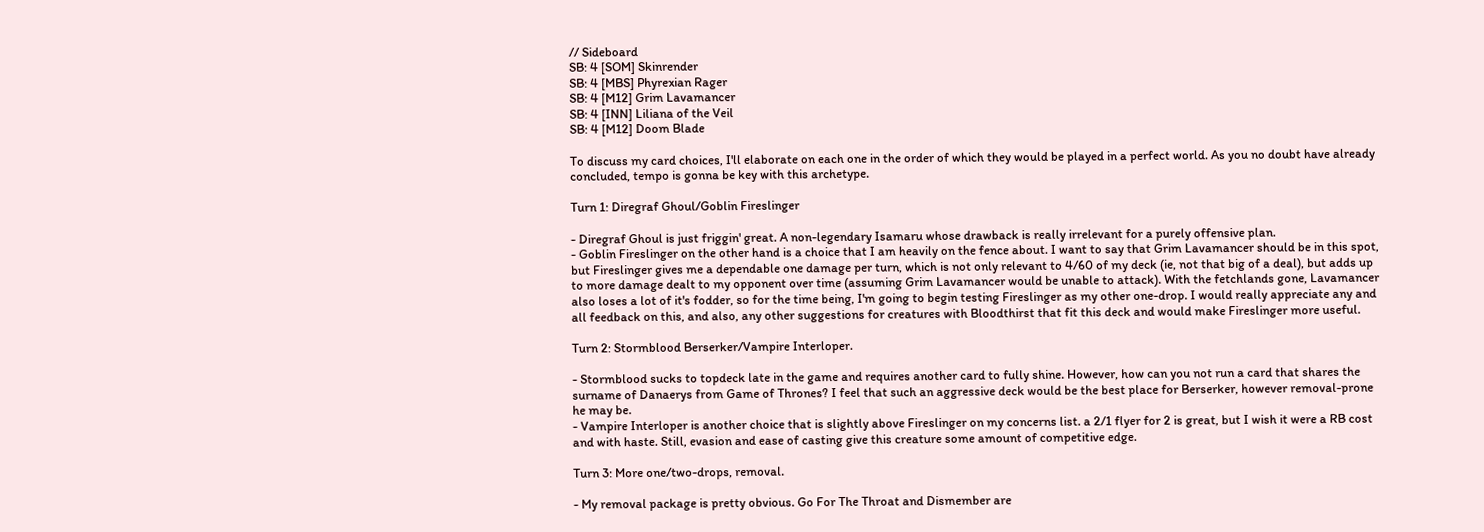// Sideboard
SB: 4 [SOM] Skinrender
SB: 4 [MBS] Phyrexian Rager
SB: 4 [M12] Grim Lavamancer
SB: 4 [INN] Liliana of the Veil
SB: 4 [M12] Doom Blade

To discuss my card choices, I'll elaborate on each one in the order of which they would be played in a perfect world. As you no doubt have already concluded, tempo is gonna be key with this archetype.

Turn 1: Diregraf Ghoul/Goblin Fireslinger

- Diregraf Ghoul is just friggin' great. A non-legendary Isamaru whose drawback is really irrelevant for a purely offensive plan.
- Goblin Fireslinger on the other hand is a choice that I am heavily on the fence about. I want to say that Grim Lavamancer should be in this spot, but Fireslinger gives me a dependable one damage per turn, which is not only relevant to 4/60 of my deck (ie, not that big of a deal), but adds up to more damage dealt to my opponent over time (assuming Grim Lavamancer would be unable to attack). With the fetchlands gone, Lavamancer also loses a lot of it's fodder, so for the time being, I'm going to begin testing Fireslinger as my other one-drop. I would really appreciate any and all feedback on this, and also, any other suggestions for creatures with Bloodthirst that fit this deck and would make Fireslinger more useful.

Turn 2: Stormblood Berserker/Vampire Interloper.

- Stormblood sucks to topdeck late in the game and requires another card to fully shine. However, how can you not run a card that shares the surname of Danaerys from Game of Thrones? I feel that such an aggressive deck would be the best place for Berserker, however removal-prone he may be.
- Vampire Interloper is another choice that is slightly above Fireslinger on my concerns list. a 2/1 flyer for 2 is great, but I wish it were a RB cost and with haste. Still, evasion and ease of casting give this creature some amount of competitive edge.

Turn 3: More one/two-drops, removal.

- My removal package is pretty obvious. Go For The Throat and Dismember are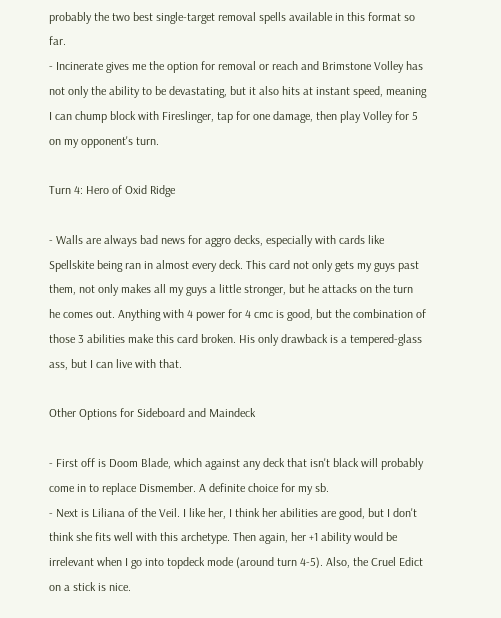probably the two best single-target removal spells available in this format so far.
- Incinerate gives me the option for removal or reach and Brimstone Volley has not only the ability to be devastating, but it also hits at instant speed, meaning I can chump block with Fireslinger, tap for one damage, then play Volley for 5 on my opponent's turn.

Turn 4: Hero of Oxid Ridge

- Walls are always bad news for aggro decks, especially with cards like Spellskite being ran in almost every deck. This card not only gets my guys past them, not only makes all my guys a little stronger, but he attacks on the turn he comes out. Anything with 4 power for 4 cmc is good, but the combination of those 3 abilities make this card broken. His only drawback is a tempered-glass ass, but I can live with that.

Other Options for Sideboard and Maindeck

- First off is Doom Blade, which against any deck that isn't black will probably come in to replace Dismember. A definite choice for my sb.
- Next is Liliana of the Veil. I like her, I think her abilities are good, but I don't think she fits well with this archetype. Then again, her +1 ability would be irrelevant when I go into topdeck mode (around turn 4-5). Also, the Cruel Edict on a stick is nice.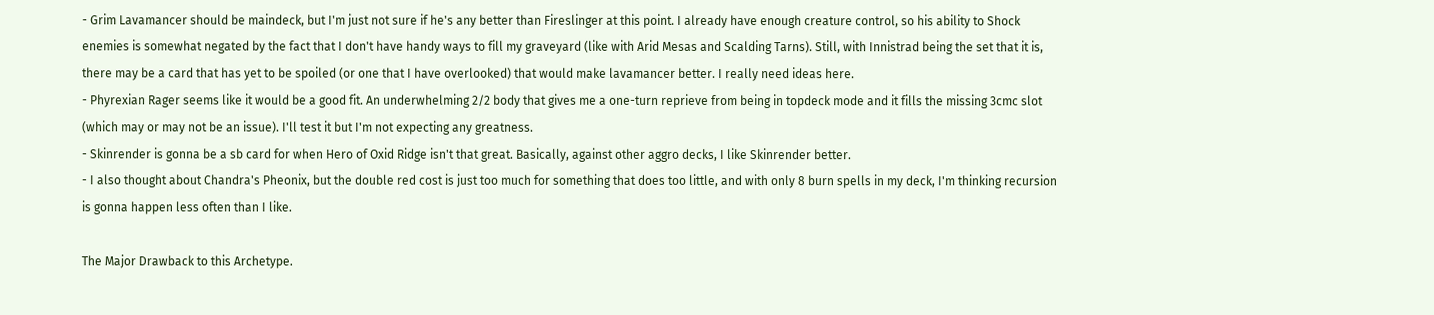- Grim Lavamancer should be maindeck, but I'm just not sure if he's any better than Fireslinger at this point. I already have enough creature control, so his ability to Shock enemies is somewhat negated by the fact that I don't have handy ways to fill my graveyard (like with Arid Mesas and Scalding Tarns). Still, with Innistrad being the set that it is, there may be a card that has yet to be spoiled (or one that I have overlooked) that would make lavamancer better. I really need ideas here.
- Phyrexian Rager seems like it would be a good fit. An underwhelming 2/2 body that gives me a one-turn reprieve from being in topdeck mode and it fills the missing 3cmc slot (which may or may not be an issue). I'll test it but I'm not expecting any greatness.
- Skinrender is gonna be a sb card for when Hero of Oxid Ridge isn't that great. Basically, against other aggro decks, I like Skinrender better.
- I also thought about Chandra's Pheonix, but the double red cost is just too much for something that does too little, and with only 8 burn spells in my deck, I'm thinking recursion is gonna happen less often than I like.

The Major Drawback to this Archetype.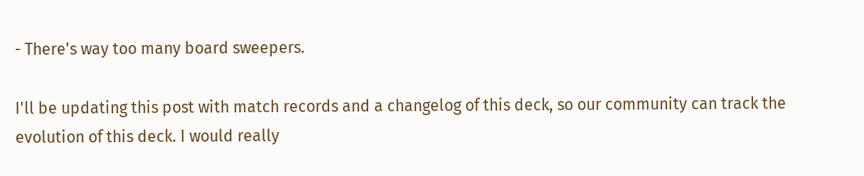- There's way too many board sweepers.

I'll be updating this post with match records and a changelog of this deck, so our community can track the evolution of this deck. I would really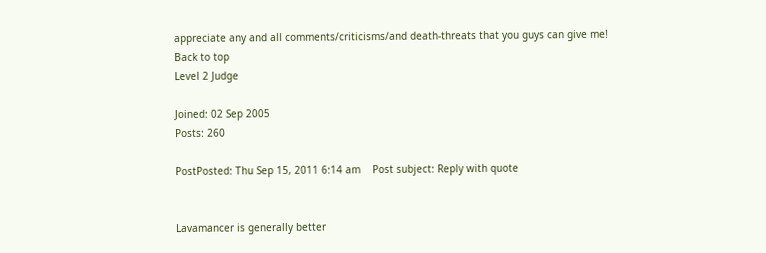appreciate any and all comments/criticisms/and death-threats that you guys can give me!
Back to top
Level 2 Judge

Joined: 02 Sep 2005
Posts: 260

PostPosted: Thu Sep 15, 2011 6:14 am    Post subject: Reply with quote


Lavamancer is generally better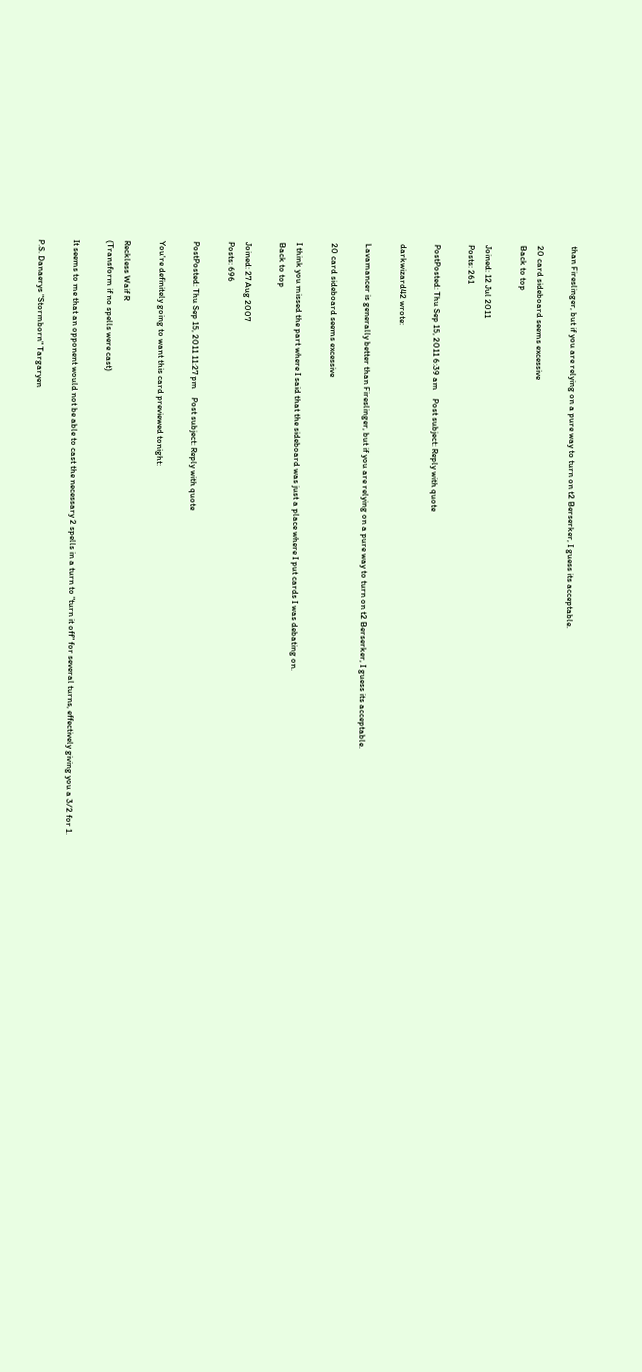than Fireslinger, but if you are relying on a pure way to turn on t2 Berserker, I guess its acceptable.

20 card sideboard seems excessive
Back to top

Joined: 12 Jul 2011
Posts: 261

PostPosted: Thu Sep 15, 2011 6:39 am    Post subject: Reply with quote

darkwizard42 wrote:

Lavamancer is generally better than Fireslinger, but if you are relying on a pure way to turn on t2 Berserker, I guess its acceptable.

20 card sideboard seems excessive

I think you missed the part where I said that the sideboard was just a place where I put cards I was debating on.
Back to top

Joined: 27 Aug 2007
Posts: 696

PostPosted: Thu Sep 15, 2011 11:27 pm    Post subject: Reply with quote

You're definitely going to want this card previewed tonight:

Reckless Waif R
(Transform if no spells were cast)

It seems to me that an opponent would not be able to cast the necessary 2 spells in a turn to "turn it off" for several turns, effectively giving you a 3/2 for 1.

P.S. Danaerys "Stormborn" Targaryen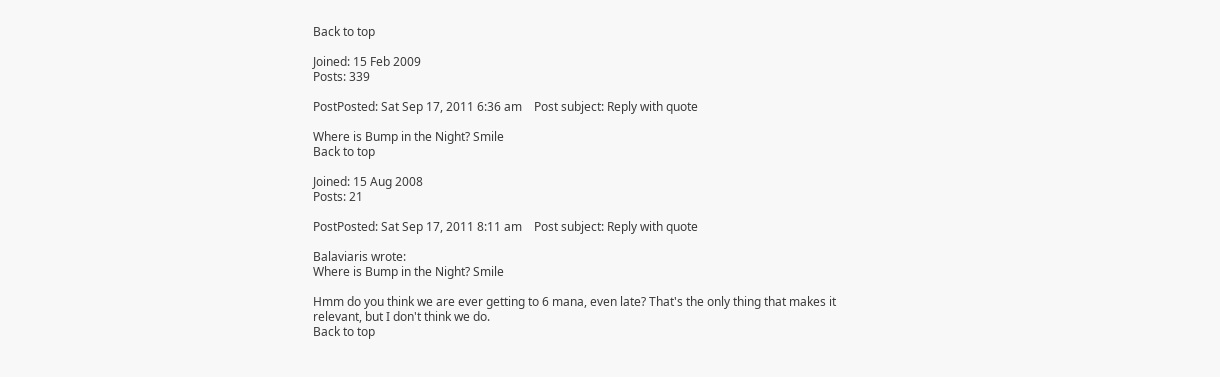Back to top

Joined: 15 Feb 2009
Posts: 339

PostPosted: Sat Sep 17, 2011 6:36 am    Post subject: Reply with quote

Where is Bump in the Night? Smile
Back to top

Joined: 15 Aug 2008
Posts: 21

PostPosted: Sat Sep 17, 2011 8:11 am    Post subject: Reply with quote

Balaviaris wrote:
Where is Bump in the Night? Smile

Hmm do you think we are ever getting to 6 mana, even late? That's the only thing that makes it relevant, but I don't think we do.
Back to top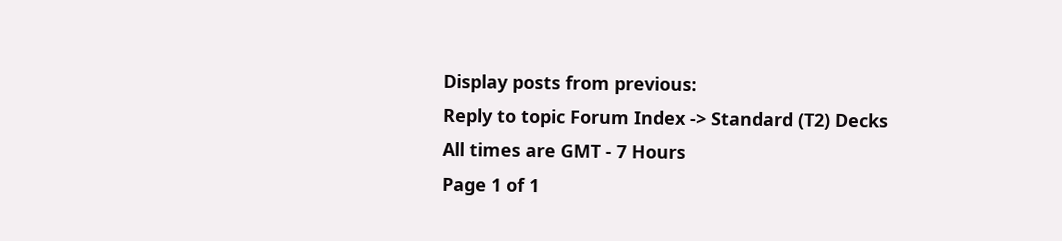Display posts from previous:
Reply to topic Forum Index -> Standard (T2) Decks All times are GMT - 7 Hours
Page 1 of 1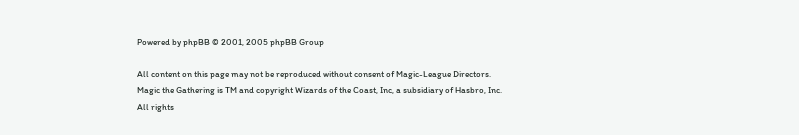Powered by phpBB © 2001, 2005 phpBB Group

All content on this page may not be reproduced without consent of Magic-League Directors.
Magic the Gathering is TM and copyright Wizards of the Coast, Inc, a subsidiary of Hasbro, Inc. All rights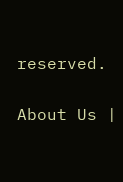reserved.

About Us |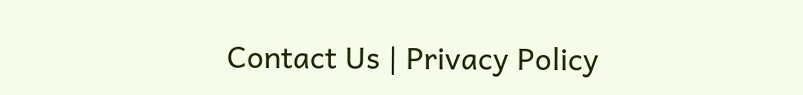Contact Us | Privacy Policy